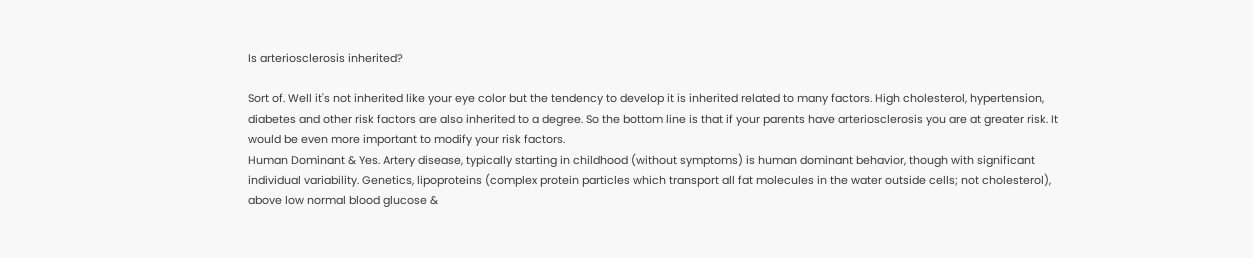Is arteriosclerosis inherited?

Sort of. Well it's not inherited like your eye color but the tendency to develop it is inherited related to many factors. High cholesterol, hypertension, diabetes and other risk factors are also inherited to a degree. So the bottom line is that if your parents have arteriosclerosis you are at greater risk. It would be even more important to modify your risk factors.
Human Dominant & Yes. Artery disease, typically starting in childhood (without symptoms) is human dominant behavior, though with significant individual variability. Genetics, lipoproteins (complex protein particles which transport all fat molecules in the water outside cells; not cholesterol), above low normal blood glucose &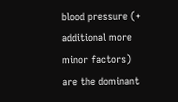blood pressure (+ additional more minor factors) are the dominant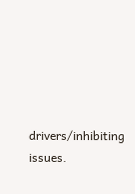drivers/inhibiting issues.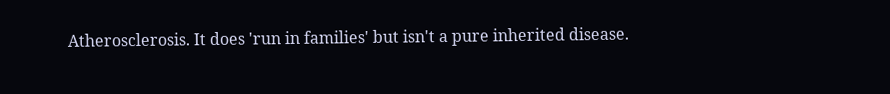Atherosclerosis. It does 'run in families' but isn't a pure inherited disease.